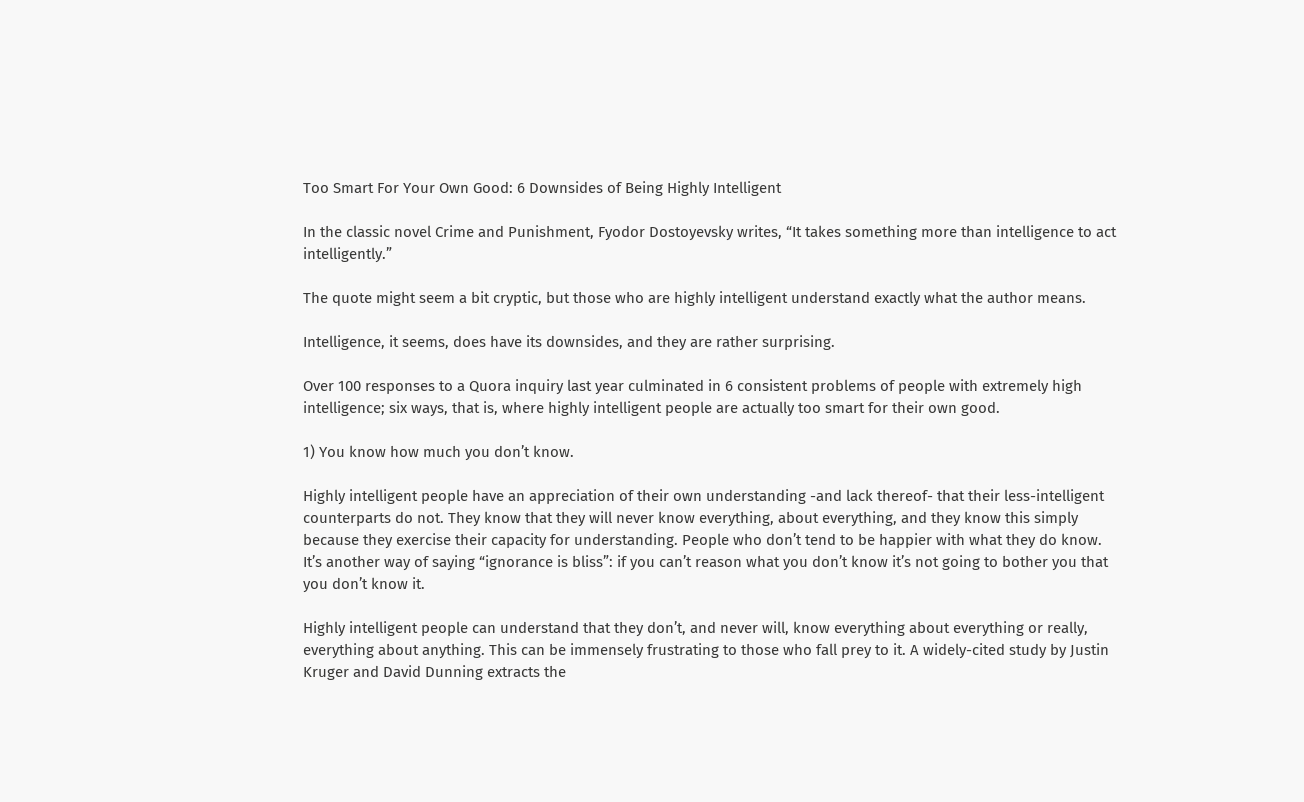Too Smart For Your Own Good: 6 Downsides of Being Highly Intelligent

In the classic novel Crime and Punishment, Fyodor Dostoyevsky writes, “It takes something more than intelligence to act intelligently.”

The quote might seem a bit cryptic, but those who are highly intelligent understand exactly what the author means.

Intelligence, it seems, does have its downsides, and they are rather surprising.

Over 100 responses to a Quora inquiry last year culminated in 6 consistent problems of people with extremely high intelligence; six ways, that is, where highly intelligent people are actually too smart for their own good.

1) You know how much you don’t know.

Highly intelligent people have an appreciation of their own understanding -and lack thereof- that their less-intelligent counterparts do not. They know that they will never know everything, about everything, and they know this simply because they exercise their capacity for understanding. People who don’t tend to be happier with what they do know. It’s another way of saying “ignorance is bliss”: if you can’t reason what you don’t know it’s not going to bother you that you don’t know it.

Highly intelligent people can understand that they don’t, and never will, know everything about everything or really, everything about anything. This can be immensely frustrating to those who fall prey to it. A widely-cited study by Justin Kruger and David Dunning extracts the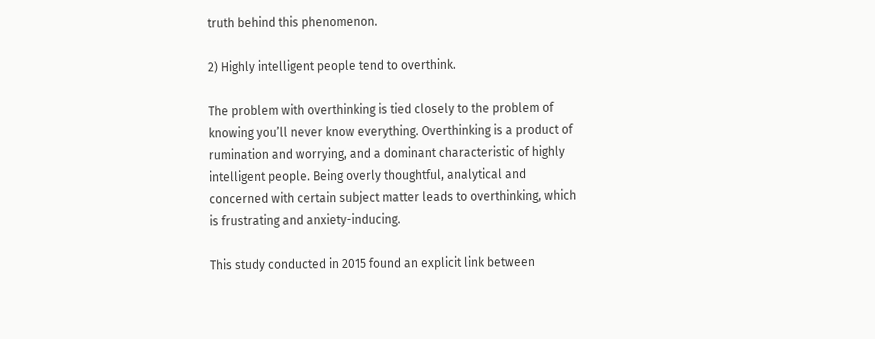truth behind this phenomenon.

2) Highly intelligent people tend to overthink.

The problem with overthinking is tied closely to the problem of knowing you’ll never know everything. Overthinking is a product of rumination and worrying, and a dominant characteristic of highly intelligent people. Being overly thoughtful, analytical and concerned with certain subject matter leads to overthinking, which is frustrating and anxiety-inducing.

This study conducted in 2015 found an explicit link between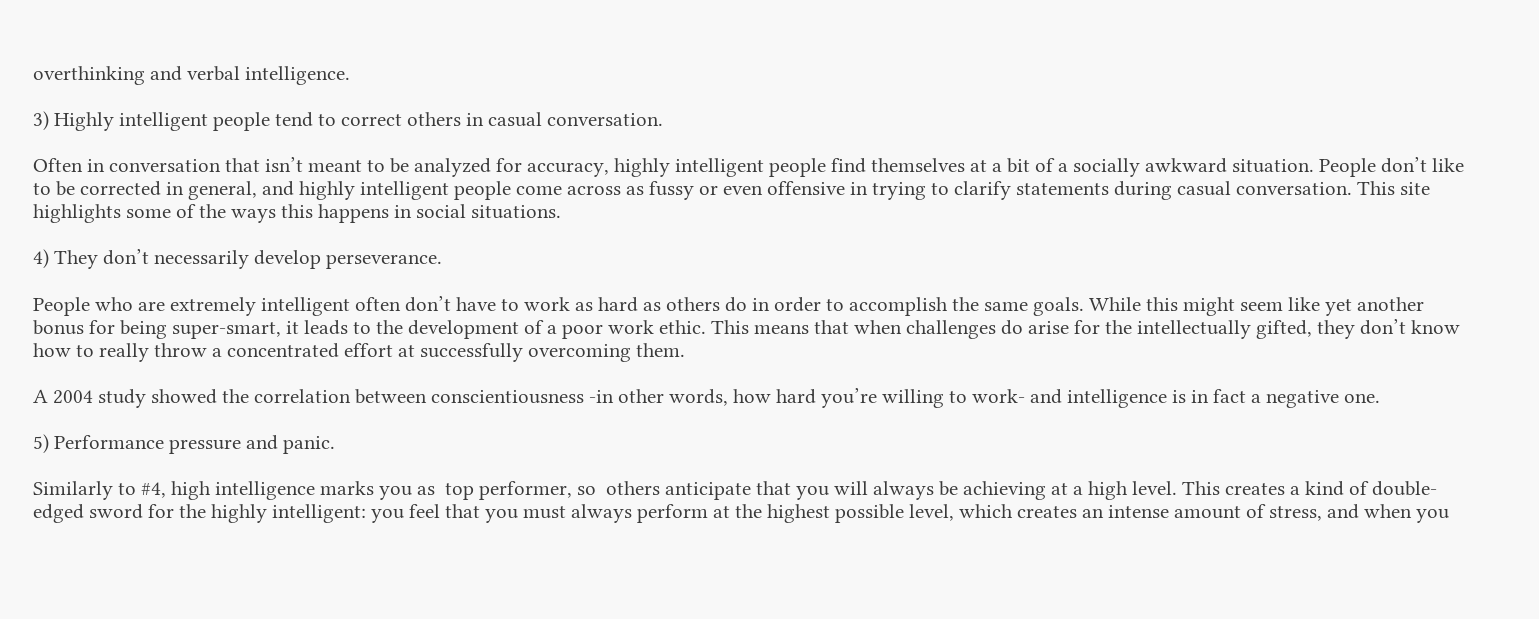overthinking and verbal intelligence.

3) Highly intelligent people tend to correct others in casual conversation.

Often in conversation that isn’t meant to be analyzed for accuracy, highly intelligent people find themselves at a bit of a socially awkward situation. People don’t like to be corrected in general, and highly intelligent people come across as fussy or even offensive in trying to clarify statements during casual conversation. This site highlights some of the ways this happens in social situations.

4) They don’t necessarily develop perseverance.

People who are extremely intelligent often don’t have to work as hard as others do in order to accomplish the same goals. While this might seem like yet another bonus for being super-smart, it leads to the development of a poor work ethic. This means that when challenges do arise for the intellectually gifted, they don’t know how to really throw a concentrated effort at successfully overcoming them.

A 2004 study showed the correlation between conscientiousness -in other words, how hard you’re willing to work- and intelligence is in fact a negative one.

5) Performance pressure and panic.

Similarly to #4, high intelligence marks you as  top performer, so  others anticipate that you will always be achieving at a high level. This creates a kind of double-edged sword for the highly intelligent: you feel that you must always perform at the highest possible level, which creates an intense amount of stress, and when you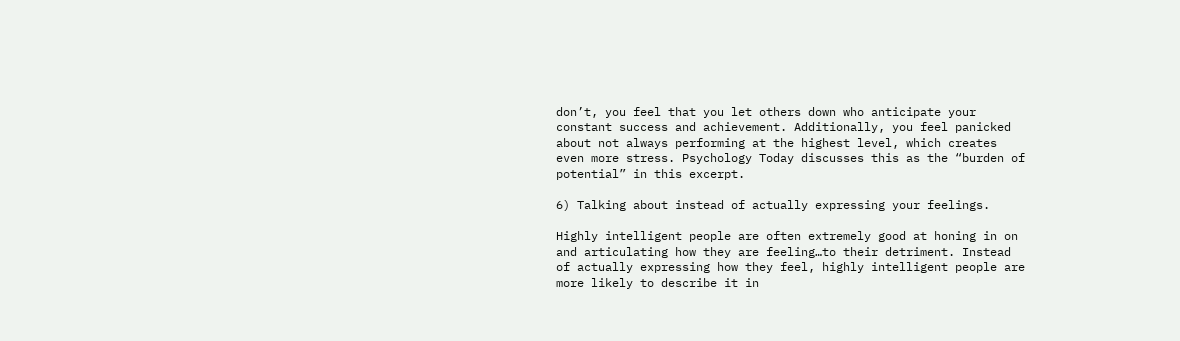don’t, you feel that you let others down who anticipate your constant success and achievement. Additionally, you feel panicked about not always performing at the highest level, which creates even more stress. Psychology Today discusses this as the “burden of potential” in this excerpt.

6) Talking about instead of actually expressing your feelings.

Highly intelligent people are often extremely good at honing in on and articulating how they are feeling…to their detriment. Instead of actually expressing how they feel, highly intelligent people are more likely to describe it in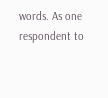words. As one respondent to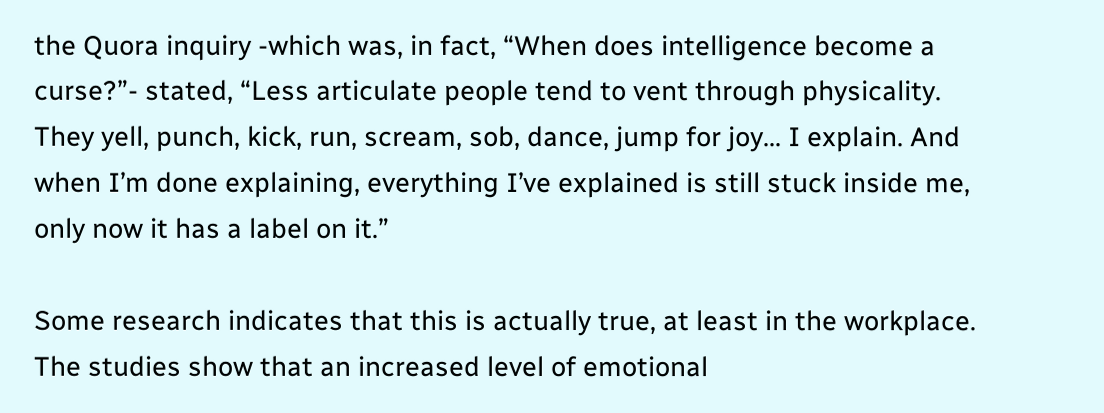the Quora inquiry -which was, in fact, “When does intelligence become a curse?”- stated, “Less articulate people tend to vent through physicality. They yell, punch, kick, run, scream, sob, dance, jump for joy… I explain. And when I’m done explaining, everything I’ve explained is still stuck inside me, only now it has a label on it.”

Some research indicates that this is actually true, at least in the workplace. The studies show that an increased level of emotional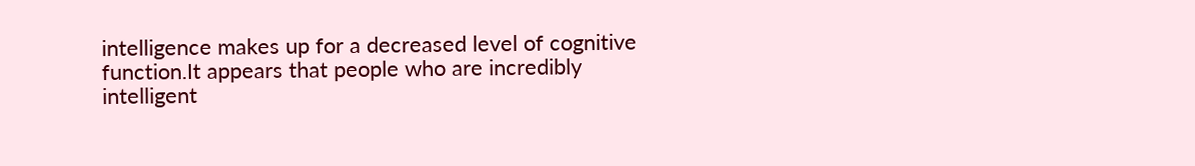intelligence makes up for a decreased level of cognitive function.It appears that people who are incredibly intelligent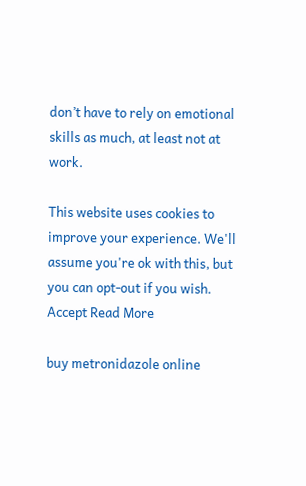don’t have to rely on emotional skills as much, at least not at work.

This website uses cookies to improve your experience. We'll assume you're ok with this, but you can opt-out if you wish. Accept Read More

buy metronidazole online